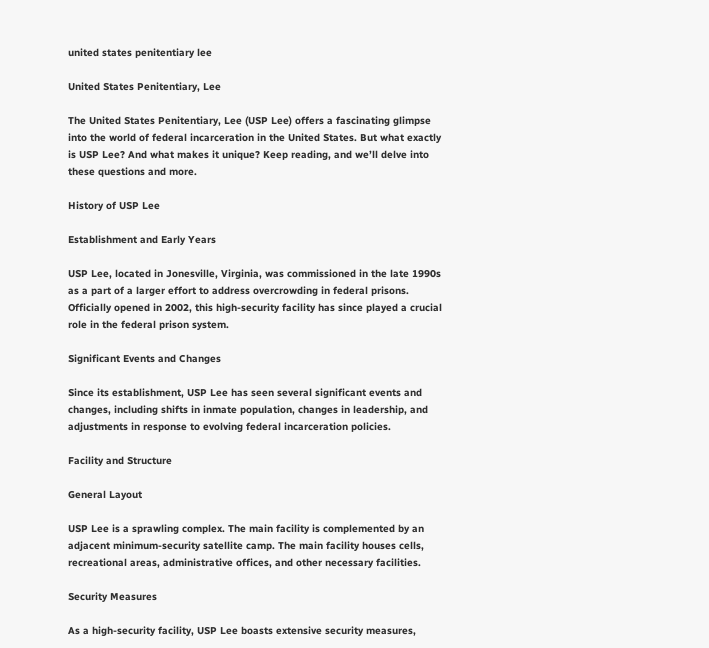united states penitentiary lee

United States Penitentiary, Lee

The United States Penitentiary, Lee (USP Lee) offers a fascinating glimpse into the world of federal incarceration in the United States. But what exactly is USP Lee? And what makes it unique? Keep reading, and we’ll delve into these questions and more.

History of USP Lee

Establishment and Early Years

USP Lee, located in Jonesville, Virginia, was commissioned in the late 1990s as a part of a larger effort to address overcrowding in federal prisons. Officially opened in 2002, this high-security facility has since played a crucial role in the federal prison system.

Significant Events and Changes

Since its establishment, USP Lee has seen several significant events and changes, including shifts in inmate population, changes in leadership, and adjustments in response to evolving federal incarceration policies.

Facility and Structure

General Layout

USP Lee is a sprawling complex. The main facility is complemented by an adjacent minimum-security satellite camp. The main facility houses cells, recreational areas, administrative offices, and other necessary facilities.

Security Measures

As a high-security facility, USP Lee boasts extensive security measures,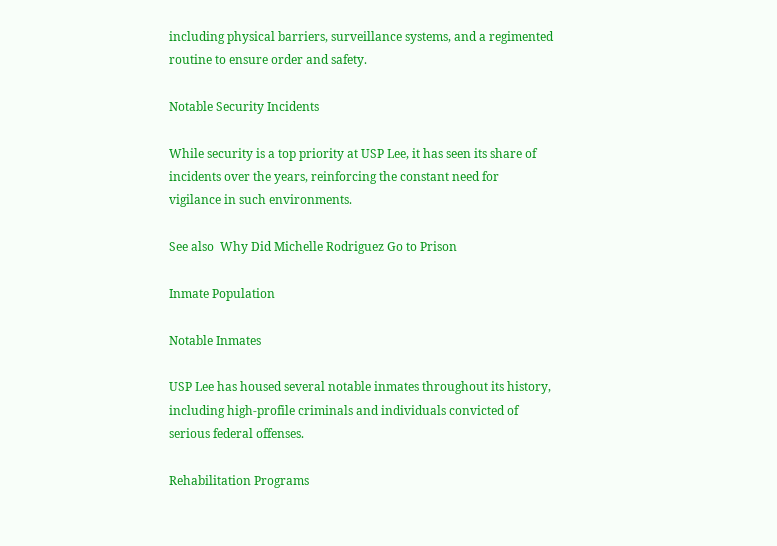including physical barriers, surveillance systems, and a regimented routine to ensure order and safety.

Notable Security Incidents

While security is a top priority at USP Lee, it has seen its share of incidents over the years, reinforcing the constant need for vigilance in such environments.

See also  Why Did Michelle Rodriguez Go to Prison

Inmate Population

Notable Inmates

USP Lee has housed several notable inmates throughout its history, including high-profile criminals and individuals convicted of serious federal offenses.

Rehabilitation Programs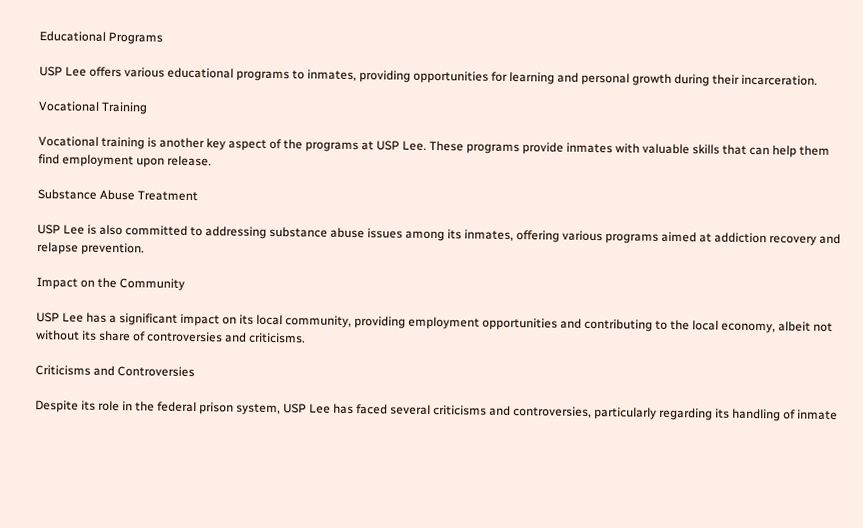Educational Programs

USP Lee offers various educational programs to inmates, providing opportunities for learning and personal growth during their incarceration.

Vocational Training

Vocational training is another key aspect of the programs at USP Lee. These programs provide inmates with valuable skills that can help them find employment upon release.

Substance Abuse Treatment

USP Lee is also committed to addressing substance abuse issues among its inmates, offering various programs aimed at addiction recovery and relapse prevention.

Impact on the Community

USP Lee has a significant impact on its local community, providing employment opportunities and contributing to the local economy, albeit not without its share of controversies and criticisms.

Criticisms and Controversies

Despite its role in the federal prison system, USP Lee has faced several criticisms and controversies, particularly regarding its handling of inmate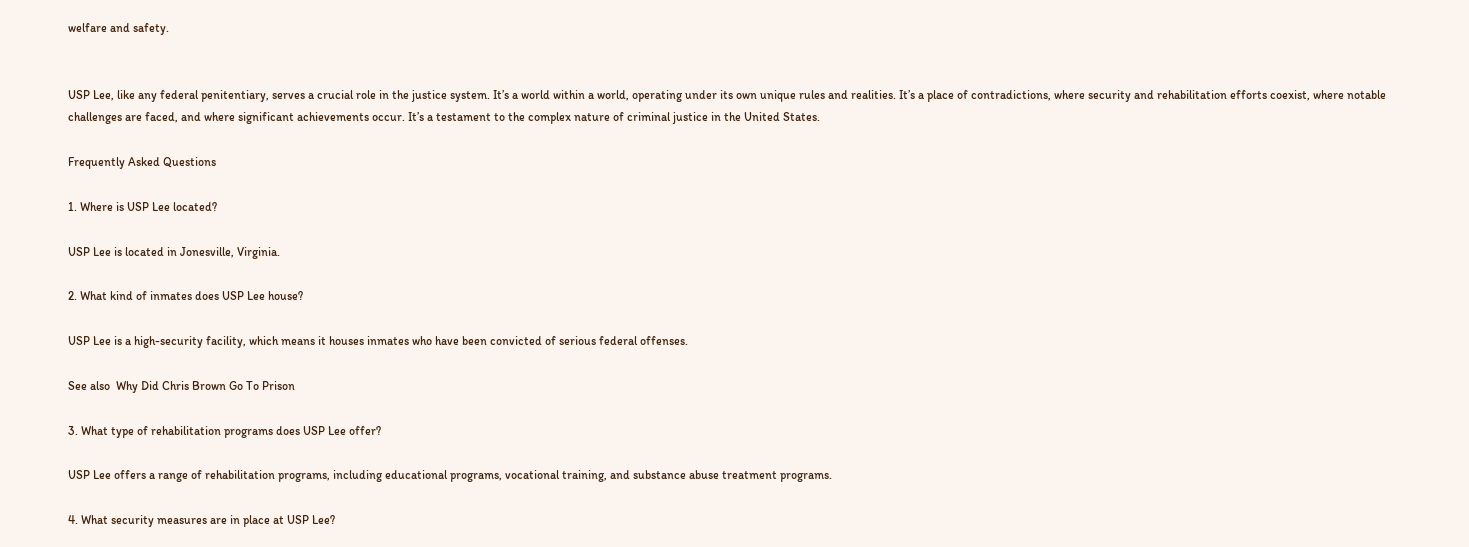welfare and safety.


USP Lee, like any federal penitentiary, serves a crucial role in the justice system. It’s a world within a world, operating under its own unique rules and realities. It’s a place of contradictions, where security and rehabilitation efforts coexist, where notable challenges are faced, and where significant achievements occur. It’s a testament to the complex nature of criminal justice in the United States.

Frequently Asked Questions

1. Where is USP Lee located?

USP Lee is located in Jonesville, Virginia.

2. What kind of inmates does USP Lee house?

USP Lee is a high-security facility, which means it houses inmates who have been convicted of serious federal offenses.

See also  Why Did Chris Brown Go To Prison

3. What type of rehabilitation programs does USP Lee offer?

USP Lee offers a range of rehabilitation programs, including educational programs, vocational training, and substance abuse treatment programs.

4. What security measures are in place at USP Lee?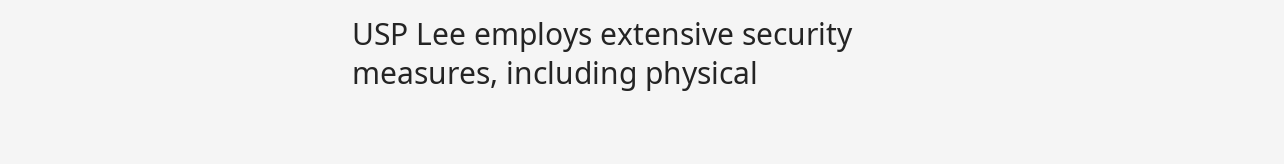USP Lee employs extensive security measures, including physical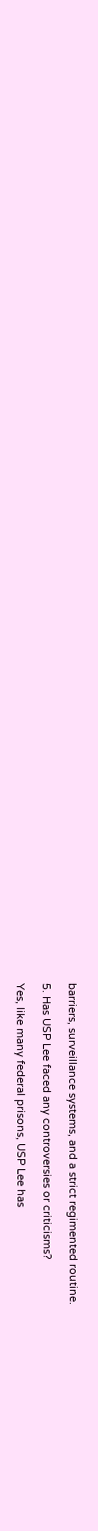barriers, surveillance systems, and a strict regimented routine.

5. Has USP Lee faced any controversies or criticisms?

Yes, like many federal prisons, USP Lee has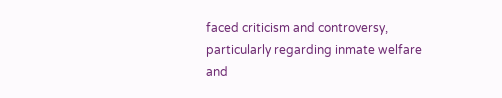faced criticism and controversy, particularly regarding inmate welfare and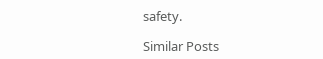safety.

Similar Posts